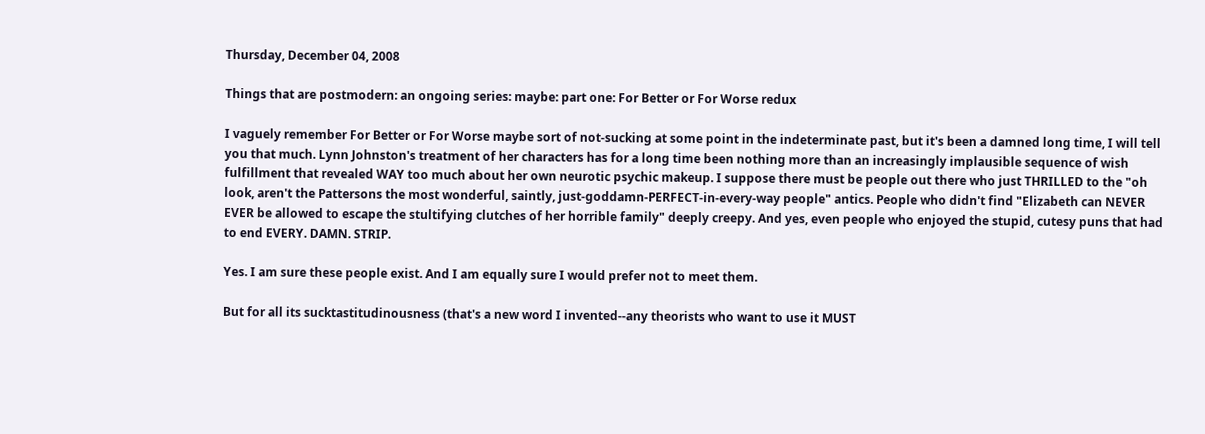Thursday, December 04, 2008

Things that are postmodern: an ongoing series: maybe: part one: For Better or For Worse redux

I vaguely remember For Better or For Worse maybe sort of not-sucking at some point in the indeterminate past, but it's been a damned long time, I will tell you that much. Lynn Johnston's treatment of her characters has for a long time been nothing more than an increasingly implausible sequence of wish fulfillment that revealed WAY too much about her own neurotic psychic makeup. I suppose there must be people out there who just THRILLED to the "oh look, aren't the Pattersons the most wonderful, saintly, just-goddamn-PERFECT-in-every-way people" antics. People who didn't find "Elizabeth can NEVER EVER be allowed to escape the stultifying clutches of her horrible family" deeply creepy. And yes, even people who enjoyed the stupid, cutesy puns that had to end EVERY. DAMN. STRIP.

Yes. I am sure these people exist. And I am equally sure I would prefer not to meet them.

But for all its sucktastitudinousness (that's a new word I invented--any theorists who want to use it MUST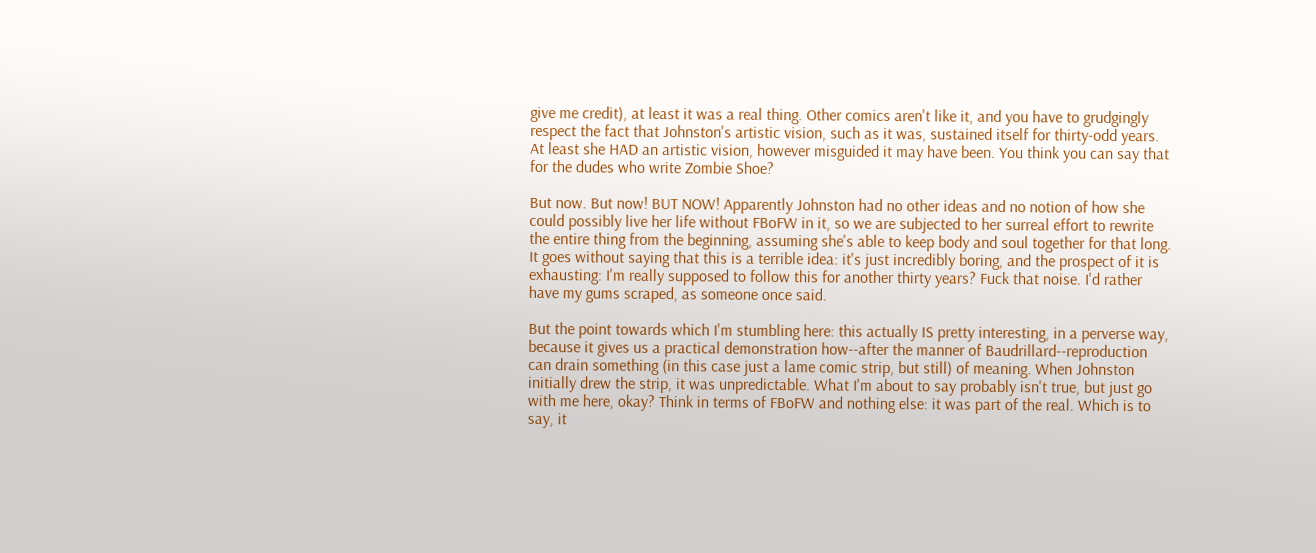give me credit), at least it was a real thing. Other comics aren't like it, and you have to grudgingly respect the fact that Johnston's artistic vision, such as it was, sustained itself for thirty-odd years. At least she HAD an artistic vision, however misguided it may have been. You think you can say that for the dudes who write Zombie Shoe?

But now. But now! BUT NOW! Apparently Johnston had no other ideas and no notion of how she could possibly live her life without FBoFW in it, so we are subjected to her surreal effort to rewrite the entire thing from the beginning, assuming she's able to keep body and soul together for that long. It goes without saying that this is a terrible idea: it's just incredibly boring, and the prospect of it is exhausting: I'm really supposed to follow this for another thirty years? Fuck that noise. I'd rather have my gums scraped, as someone once said.

But the point towards which I'm stumbling here: this actually IS pretty interesting, in a perverse way, because it gives us a practical demonstration how--after the manner of Baudrillard--reproduction can drain something (in this case just a lame comic strip, but still) of meaning. When Johnston initially drew the strip, it was unpredictable. What I'm about to say probably isn't true, but just go with me here, okay? Think in terms of FBoFW and nothing else: it was part of the real. Which is to say, it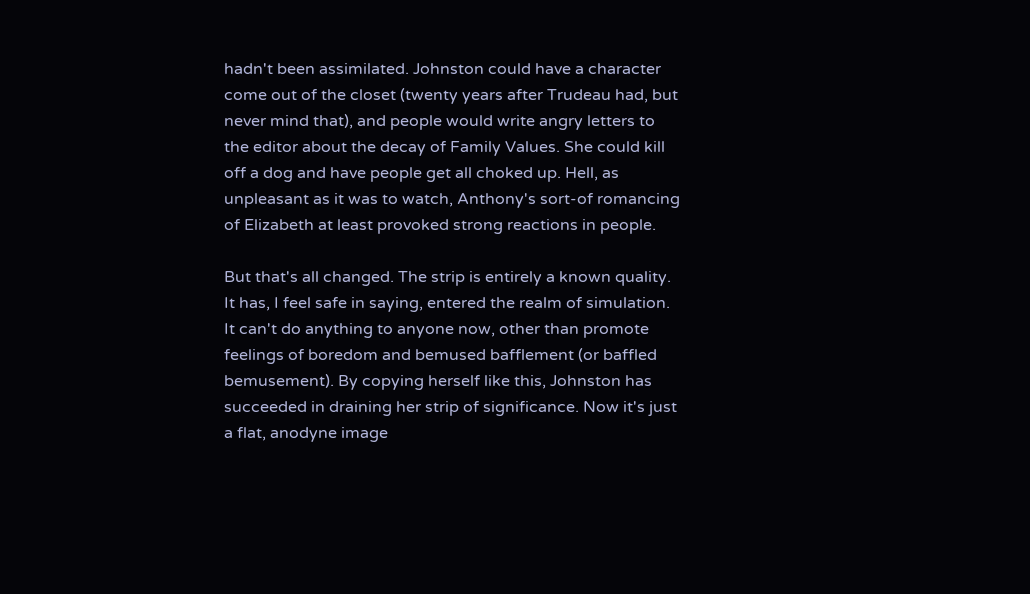hadn't been assimilated. Johnston could have a character come out of the closet (twenty years after Trudeau had, but never mind that), and people would write angry letters to the editor about the decay of Family Values. She could kill off a dog and have people get all choked up. Hell, as unpleasant as it was to watch, Anthony's sort-of romancing of Elizabeth at least provoked strong reactions in people.

But that's all changed. The strip is entirely a known quality. It has, I feel safe in saying, entered the realm of simulation. It can't do anything to anyone now, other than promote feelings of boredom and bemused bafflement (or baffled bemusement). By copying herself like this, Johnston has succeeded in draining her strip of significance. Now it's just a flat, anodyne image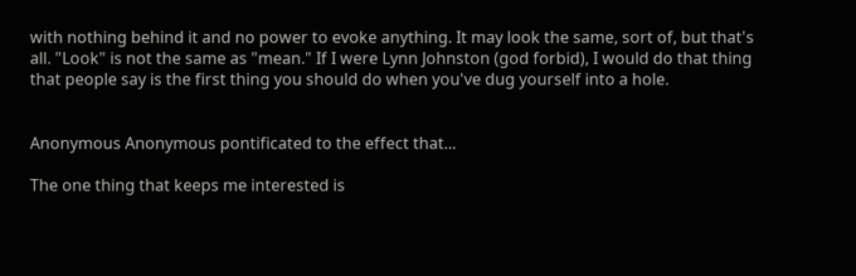with nothing behind it and no power to evoke anything. It may look the same, sort of, but that's all. "Look" is not the same as "mean." If I were Lynn Johnston (god forbid), I would do that thing that people say is the first thing you should do when you've dug yourself into a hole.


Anonymous Anonymous pontificated to the effect that...

The one thing that keeps me interested is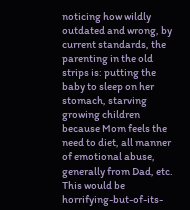noticing how wildly outdated and wrong, by current standards, the parenting in the old strips is: putting the baby to sleep on her stomach, starving growing children because Mom feels the need to diet, all manner of emotional abuse, generally from Dad, etc. This would be horrifying-but-of-its-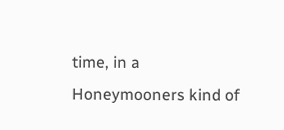time, in a Honeymooners kind of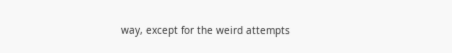way, except for the weird attempts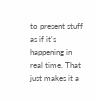to present stuff as if it's happening in real time. That just makes it a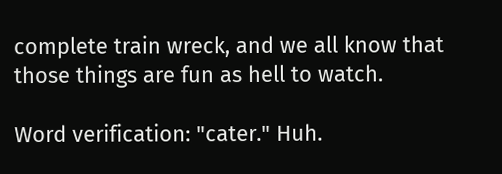complete train wreck, and we all know that those things are fun as hell to watch.

Word verification: "cater." Huh.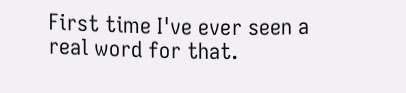First time I've ever seen a real word for that.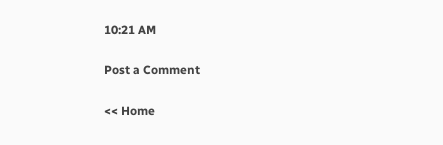10:21 AM

Post a Comment

<< Home